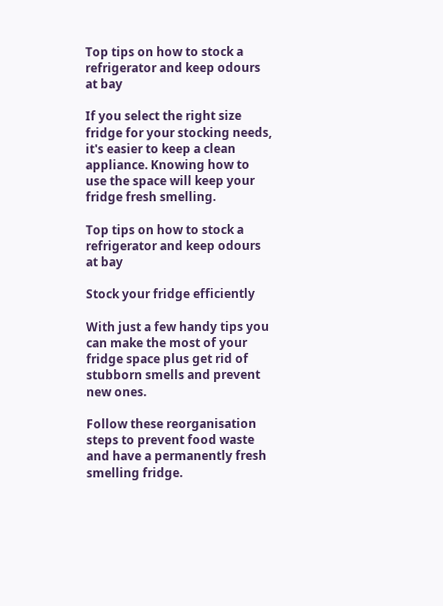Top tips on how to stock a refrigerator and keep odours at bay

If you select the right size fridge for your stocking needs, it's easier to keep a clean appliance. Knowing how to use the space will keep your fridge fresh smelling.

Top tips on how to stock a refrigerator and keep odours at bay

Stock your fridge efficiently

With just a few handy tips you can make the most of your fridge space plus get rid of stubborn smells and prevent new ones.

Follow these reorganisation steps to prevent food waste and have a permanently fresh smelling fridge.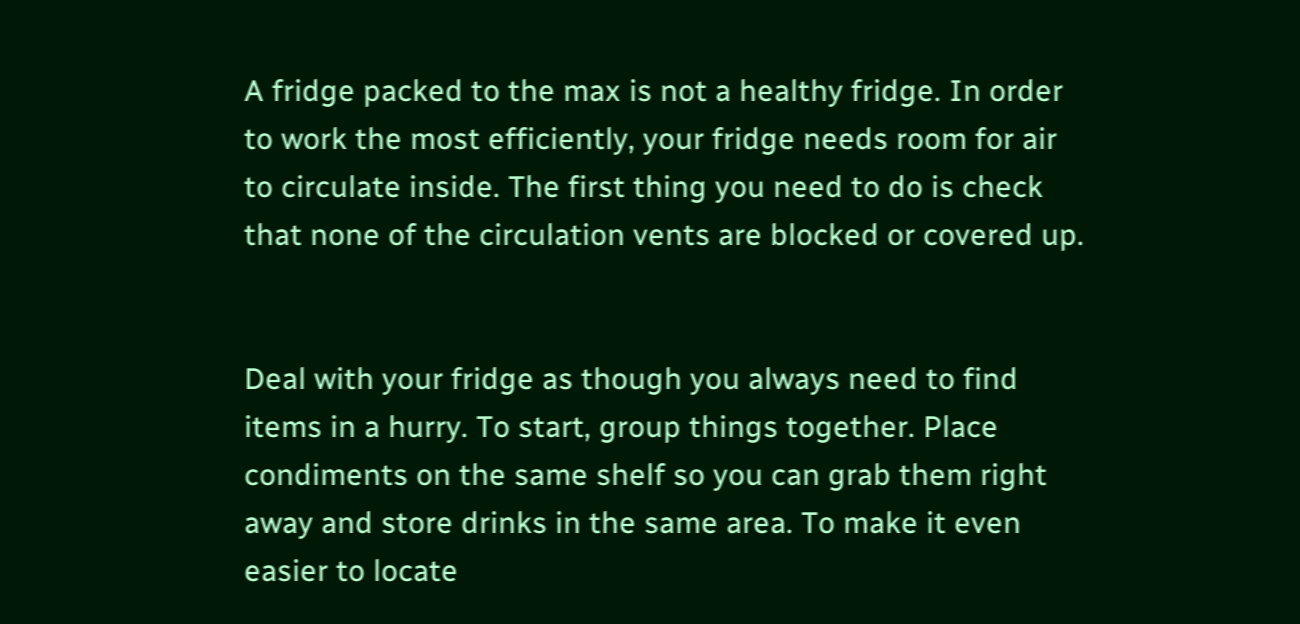A fridge packed to the max is not a healthy fridge. In order to work the most efficiently, your fridge needs room for air to circulate inside. The first thing you need to do is check that none of the circulation vents are blocked or covered up.


Deal with your fridge as though you always need to find items in a hurry. To start, group things together. Place condiments on the same shelf so you can grab them right away and store drinks in the same area. To make it even easier to locate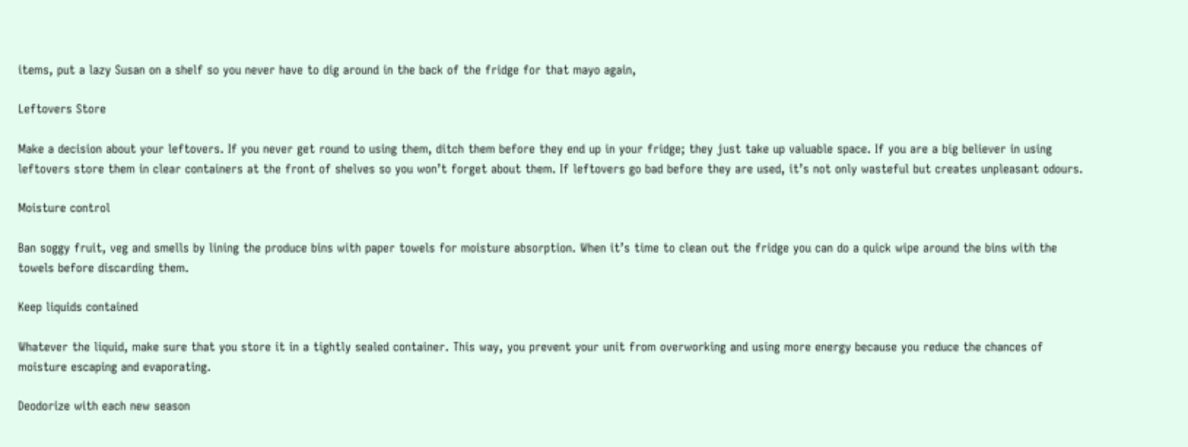items, put a lazy Susan on a shelf so you never have to dig around in the back of the fridge for that mayo again,

Leftovers Store

Make a decision about your leftovers. If you never get round to using them, ditch them before they end up in your fridge; they just take up valuable space. If you are a big believer in using leftovers store them in clear containers at the front of shelves so you won’t forget about them. If leftovers go bad before they are used, it’s not only wasteful but creates unpleasant odours.

Moisture control

Ban soggy fruit, veg and smells by lining the produce bins with paper towels for moisture absorption. When it’s time to clean out the fridge you can do a quick wipe around the bins with the towels before discarding them.

Keep liquids contained

Whatever the liquid, make sure that you store it in a tightly sealed container. This way, you prevent your unit from overworking and using more energy because you reduce the chances of moisture escaping and evaporating.

Deodorize with each new season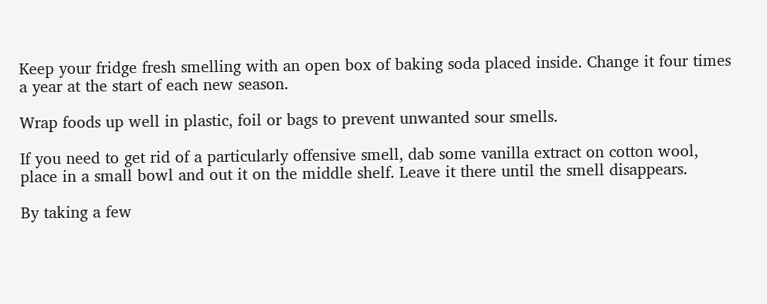Keep your fridge fresh smelling with an open box of baking soda placed inside. Change it four times a year at the start of each new season.

Wrap foods up well in plastic, foil or bags to prevent unwanted sour smells.

If you need to get rid of a particularly offensive smell, dab some vanilla extract on cotton wool, place in a small bowl and out it on the middle shelf. Leave it there until the smell disappears.

By taking a few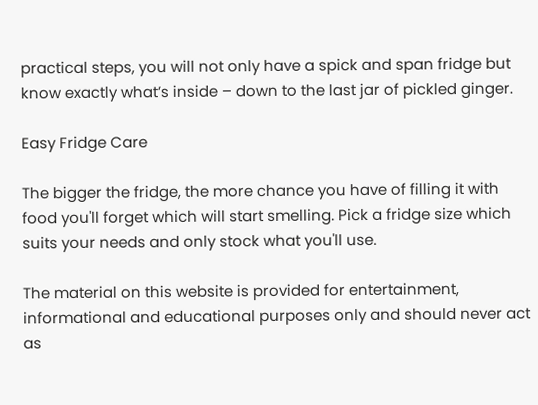practical steps, you will not only have a spick and span fridge but know exactly what’s inside – down to the last jar of pickled ginger.

Easy Fridge Care

The bigger the fridge, the more chance you have of filling it with food you'll forget which will start smelling. Pick a fridge size which suits your needs and only stock what you'll use.

The material on this website is provided for entertainment, informational and educational purposes only and should never act as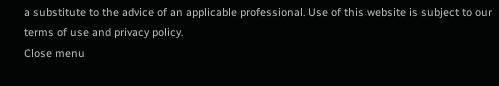a substitute to the advice of an applicable professional. Use of this website is subject to our terms of use and privacy policy.
Close menu